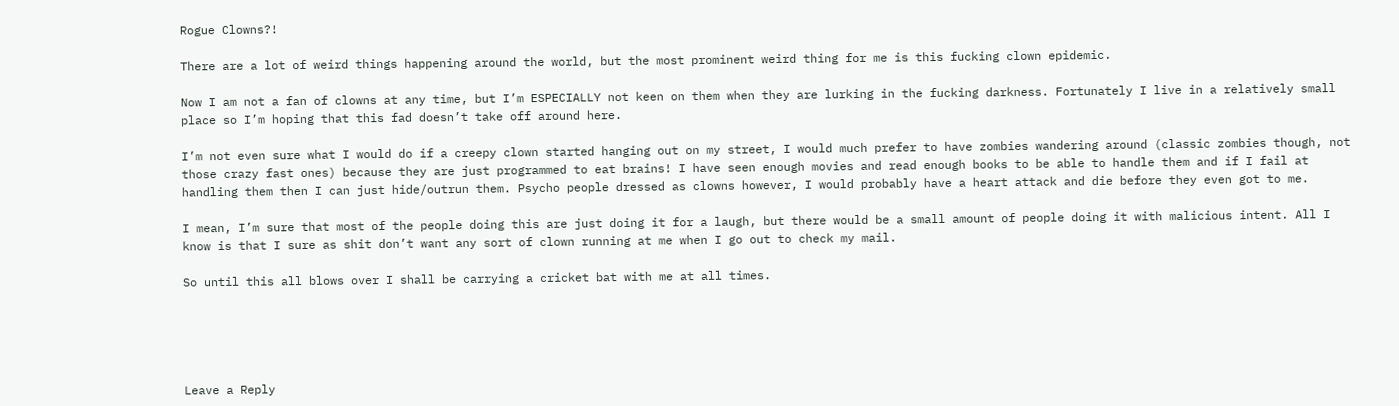Rogue Clowns?!

There are a lot of weird things happening around the world, but the most prominent weird thing for me is this fucking clown epidemic.

Now I am not a fan of clowns at any time, but I’m ESPECIALLY not keen on them when they are lurking in the fucking darkness. Fortunately I live in a relatively small place so I’m hoping that this fad doesn’t take off around here.

I’m not even sure what I would do if a creepy clown started hanging out on my street, I would much prefer to have zombies wandering around (classic zombies though, not those crazy fast ones) because they are just programmed to eat brains! I have seen enough movies and read enough books to be able to handle them and if I fail at handling them then I can just hide/outrun them. Psycho people dressed as clowns however, I would probably have a heart attack and die before they even got to me.

I mean, I’m sure that most of the people doing this are just doing it for a laugh, but there would be a small amount of people doing it with malicious intent. All I know is that I sure as shit don’t want any sort of clown running at me when I go out to check my mail.

So until this all blows over I shall be carrying a cricket bat with me at all times.





Leave a Reply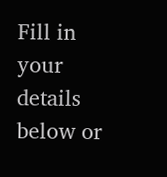Fill in your details below or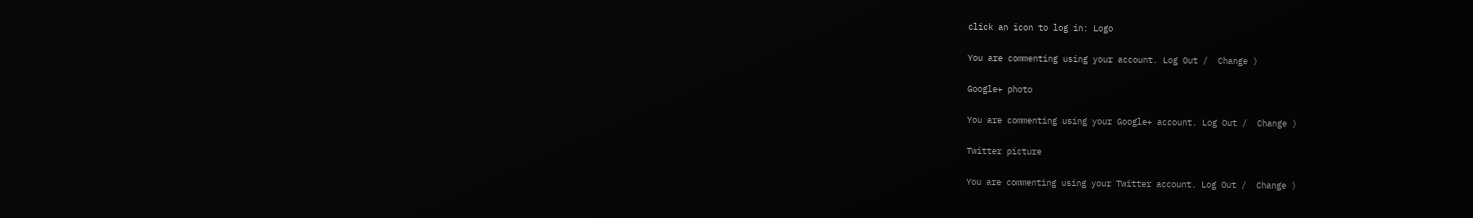click an icon to log in: Logo

You are commenting using your account. Log Out /  Change )

Google+ photo

You are commenting using your Google+ account. Log Out /  Change )

Twitter picture

You are commenting using your Twitter account. Log Out /  Change )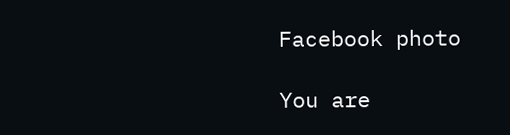Facebook photo

You are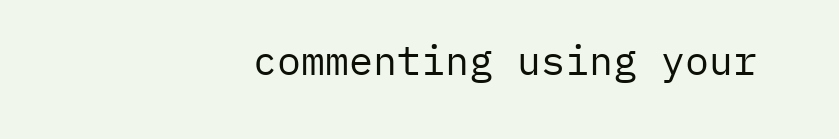commenting using your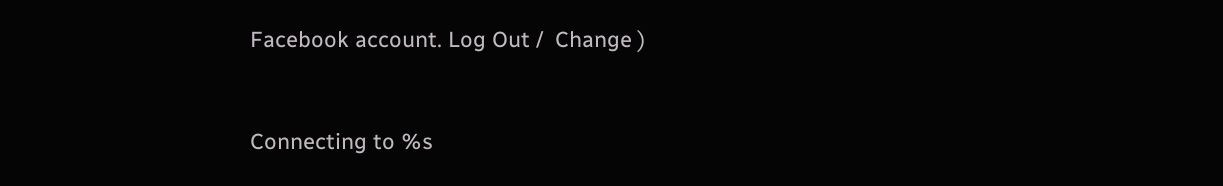Facebook account. Log Out /  Change )


Connecting to %s